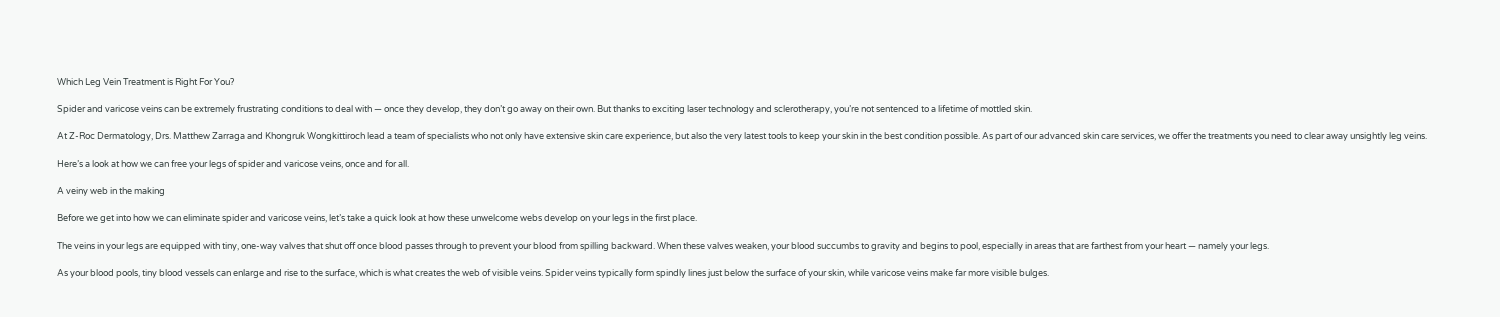Which Leg Vein Treatment is Right For You?

Spider and varicose veins can be extremely frustrating conditions to deal with — once they develop, they don’t go away on their own. But thanks to exciting laser technology and sclerotherapy, you’re not sentenced to a lifetime of mottled skin.

At Z-Roc Dermatology, Drs. Matthew Zarraga and Khongruk Wongkittiroch lead a team of specialists who not only have extensive skin care experience, but also the very latest tools to keep your skin in the best condition possible. As part of our advanced skin care services, we offer the treatments you need to clear away unsightly leg veins.

Here’s a look at how we can free your legs of spider and varicose veins, once and for all.

A veiny web in the making

Before we get into how we can eliminate spider and varicose veins, let’s take a quick look at how these unwelcome webs develop on your legs in the first place.

The veins in your legs are equipped with tiny, one-way valves that shut off once blood passes through to prevent your blood from spilling backward. When these valves weaken, your blood succumbs to gravity and begins to pool, especially in areas that are farthest from your heart — namely your legs.

As your blood pools, tiny blood vessels can enlarge and rise to the surface, which is what creates the web of visible veins. Spider veins typically form spindly lines just below the surface of your skin, while varicose veins make far more visible bulges.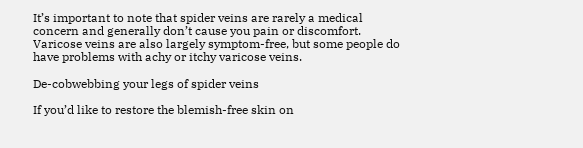It’s important to note that spider veins are rarely a medical concern and generally don’t cause you pain or discomfort. Varicose veins are also largely symptom-free, but some people do have problems with achy or itchy varicose veins.

De-cobwebbing your legs of spider veins

If you’d like to restore the blemish-free skin on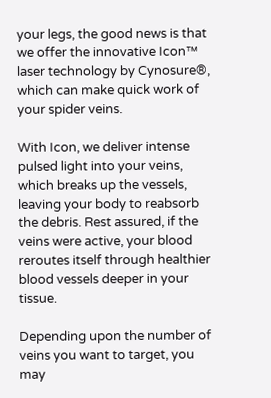your legs, the good news is that we offer the innovative Icon™ laser technology by Cynosure®, which can make quick work of your spider veins.

With Icon, we deliver intense pulsed light into your veins, which breaks up the vessels, leaving your body to reabsorb the debris. Rest assured, if the veins were active, your blood reroutes itself through healthier blood vessels deeper in your tissue.

Depending upon the number of veins you want to target, you may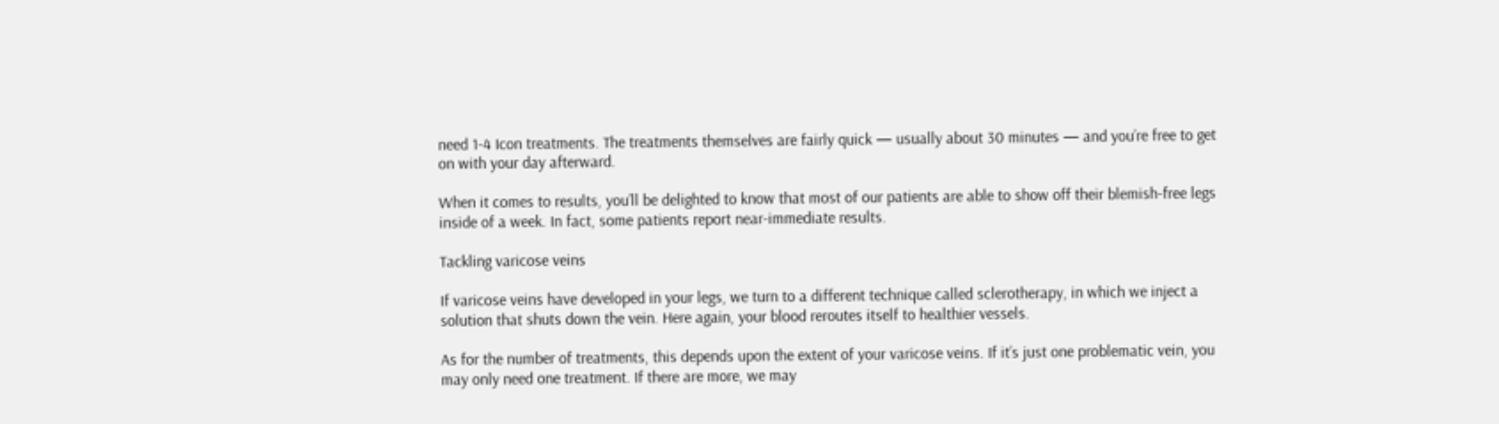need 1-4 Icon treatments. The treatments themselves are fairly quick — usually about 30 minutes — and you’re free to get on with your day afterward.

When it comes to results, you’ll be delighted to know that most of our patients are able to show off their blemish-free legs inside of a week. In fact, some patients report near-immediate results.

Tackling varicose veins

If varicose veins have developed in your legs, we turn to a different technique called sclerotherapy, in which we inject a solution that shuts down the vein. Here again, your blood reroutes itself to healthier vessels.

As for the number of treatments, this depends upon the extent of your varicose veins. If it’s just one problematic vein, you may only need one treatment. If there are more, we may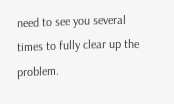need to see you several times to fully clear up the problem.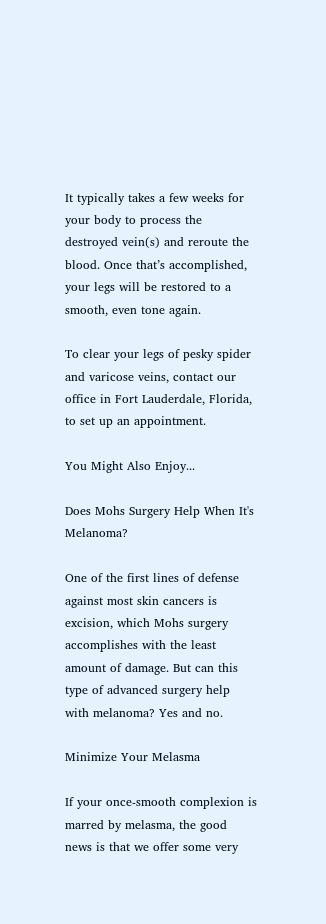It typically takes a few weeks for your body to process the destroyed vein(s) and reroute the blood. Once that’s accomplished, your legs will be restored to a smooth, even tone again.

To clear your legs of pesky spider and varicose veins, contact our office in Fort Lauderdale, Florida, to set up an appointment.

You Might Also Enjoy...

Does Mohs Surgery Help When It's Melanoma?

One of the first lines of defense against most skin cancers is excision, which Mohs surgery accomplishes with the least amount of damage. But can this type of advanced surgery help with melanoma? Yes and no.

Minimize Your Melasma

If your once-smooth complexion is marred by melasma, the good news is that we offer some very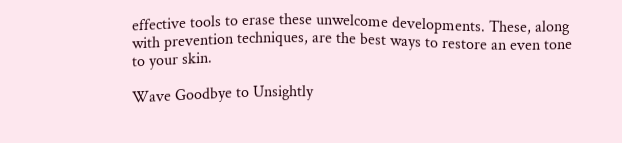effective tools to erase these unwelcome developments. These, along with prevention techniques, are the best ways to restore an even tone to your skin.

Wave Goodbye to Unsightly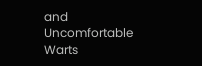and Uncomfortable Warts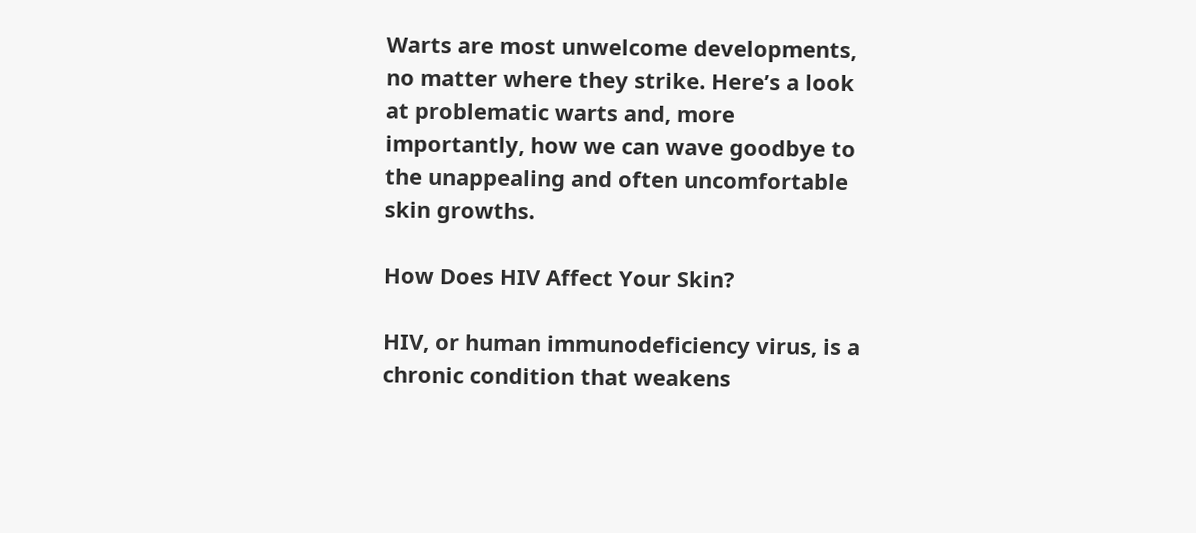Warts are most unwelcome developments, no matter where they strike. Here’s a look at problematic warts and, more importantly, how we can wave goodbye to the unappealing and often uncomfortable skin growths.

How Does HIV Affect Your Skin?

HIV, or human immunodeficiency virus, is a chronic condition that weakens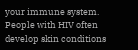your immune system. People with HIV often develop skin conditions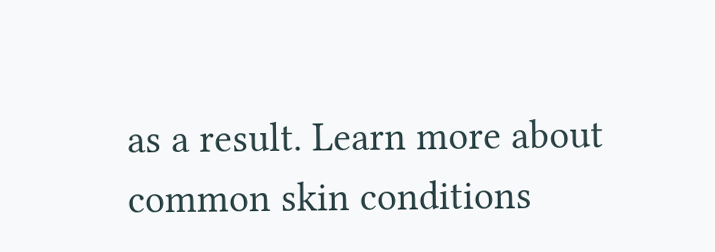as a result. Learn more about common skin conditions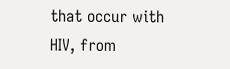that occur with HIV, from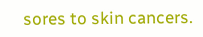sores to skin cancers.